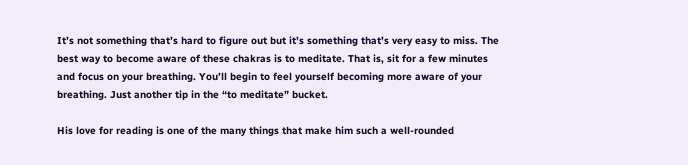It’s not something that’s hard to figure out but it’s something that’s very easy to miss. The best way to become aware of these chakras is to meditate. That is, sit for a few minutes and focus on your breathing. You’ll begin to feel yourself becoming more aware of your breathing. Just another tip in the “to meditate” bucket.

His love for reading is one of the many things that make him such a well-rounded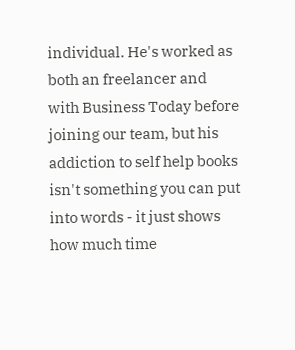individual. He's worked as both an freelancer and with Business Today before joining our team, but his addiction to self help books isn't something you can put into words - it just shows how much time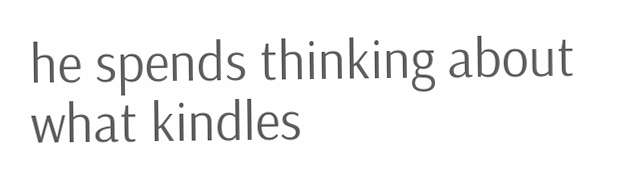he spends thinking about what kindles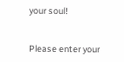your soul!


Please enter your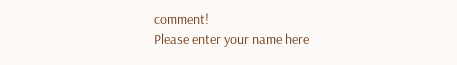comment!
Please enter your name here